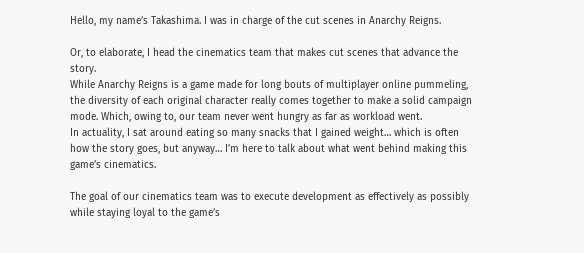Hello, my name’s Takashima. I was in charge of the cut scenes in Anarchy Reigns.

Or, to elaborate, I head the cinematics team that makes cut scenes that advance the story.
While Anarchy Reigns is a game made for long bouts of multiplayer online pummeling, the diversity of each original character really comes together to make a solid campaign mode. Which, owing to, our team never went hungry as far as workload went.
In actuality, I sat around eating so many snacks that I gained weight… which is often how the story goes, but anyway… I’m here to talk about what went behind making this game’s cinematics.

The goal of our cinematics team was to execute development as effectively as possibly while staying loyal to the game’s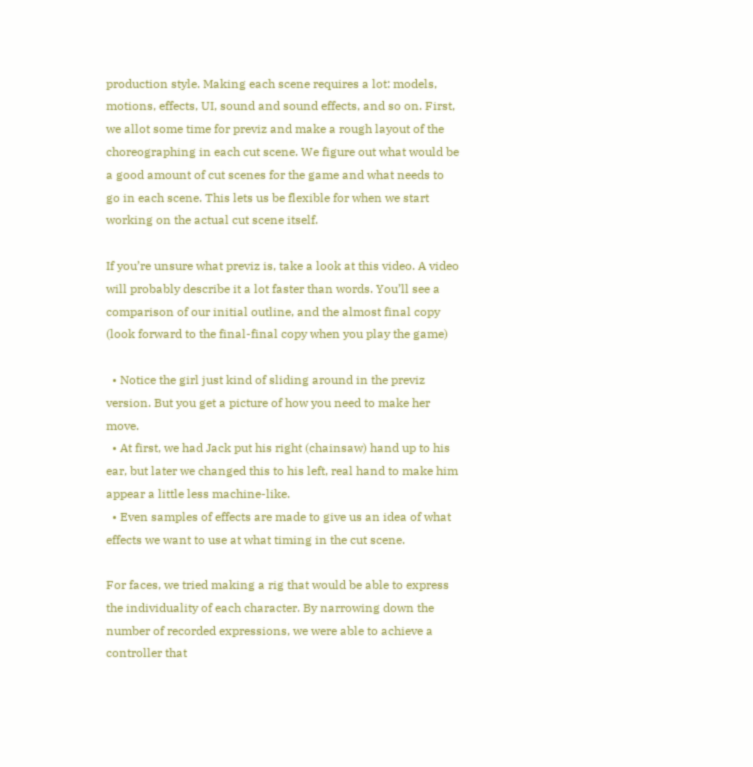production style. Making each scene requires a lot: models, motions, effects, UI, sound and sound effects, and so on. First, we allot some time for previz and make a rough layout of the choreographing in each cut scene. We figure out what would be a good amount of cut scenes for the game and what needs to go in each scene. This lets us be flexible for when we start working on the actual cut scene itself.

If you’re unsure what previz is, take a look at this video. A video will probably describe it a lot faster than words. You’ll see a comparison of our initial outline, and the almost final copy (look forward to the final-final copy when you play the game)

  • Notice the girl just kind of sliding around in the previz version. But you get a picture of how you need to make her move.
  • At first, we had Jack put his right (chainsaw) hand up to his ear, but later we changed this to his left, real hand to make him appear a little less machine-like.
  • Even samples of effects are made to give us an idea of what effects we want to use at what timing in the cut scene.

For faces, we tried making a rig that would be able to express the individuality of each character. By narrowing down the number of recorded expressions, we were able to achieve a controller that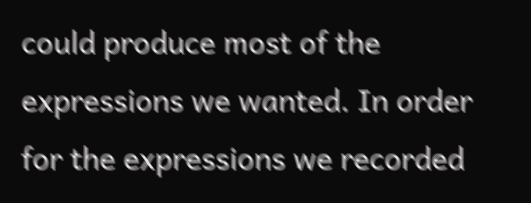could produce most of the expressions we wanted. In order for the expressions we recorded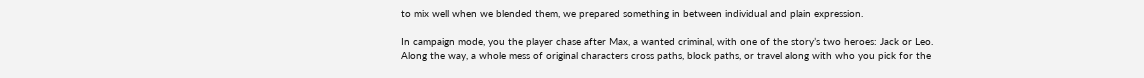to mix well when we blended them, we prepared something in between individual and plain expression.

In campaign mode, you the player chase after Max, a wanted criminal, with one of the story’s two heroes: Jack or Leo.
Along the way, a whole mess of original characters cross paths, block paths, or travel along with who you pick for the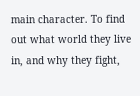main character. To find out what world they live in, and why they fight,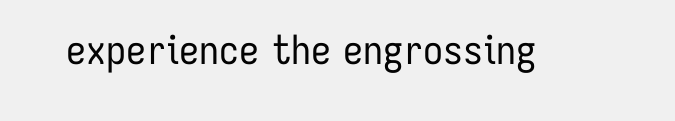experience the engrossing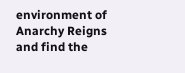environment of Anarchy Reigns and find the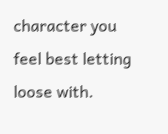character you feel best letting loose with.